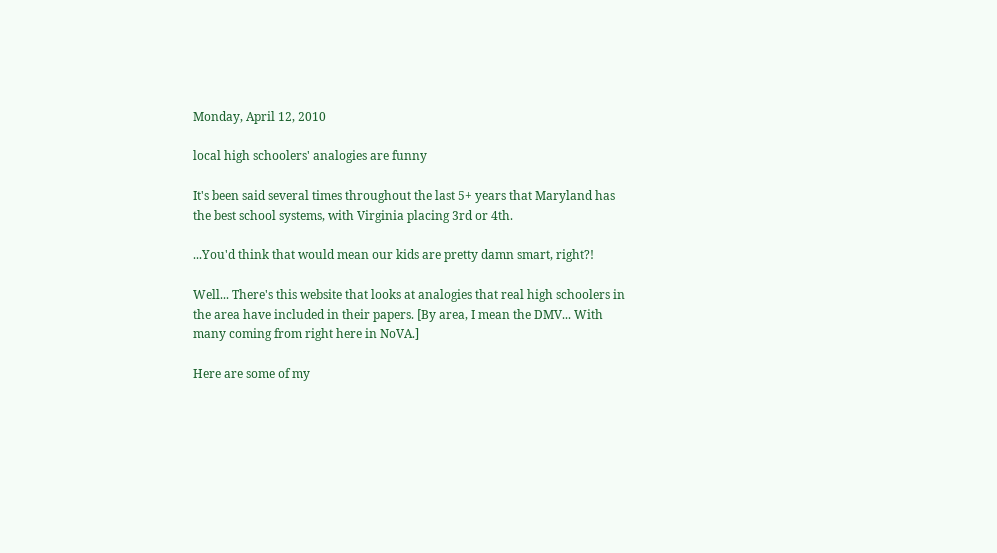Monday, April 12, 2010

local high schoolers' analogies are funny

It's been said several times throughout the last 5+ years that Maryland has the best school systems, with Virginia placing 3rd or 4th.

...You'd think that would mean our kids are pretty damn smart, right?!

Well... There's this website that looks at analogies that real high schoolers in the area have included in their papers. [By area, I mean the DMV... With many coming from right here in NoVA.]

Here are some of my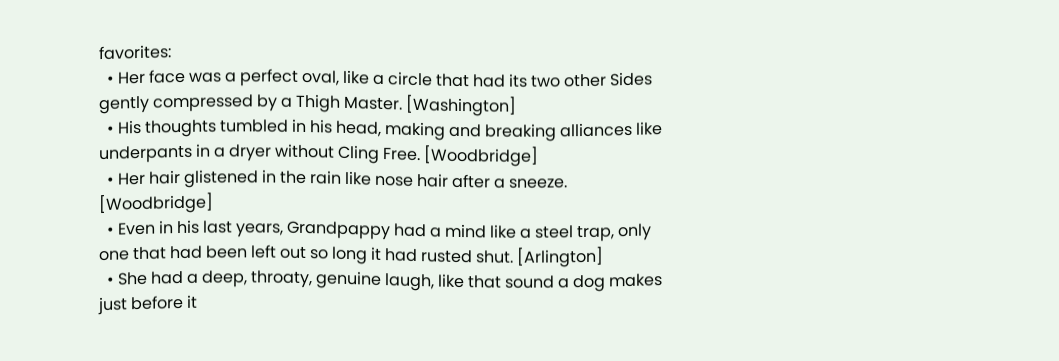favorites:
  • Her face was a perfect oval, like a circle that had its two other Sides gently compressed by a Thigh Master. [Washington]
  • His thoughts tumbled in his head, making and breaking alliances like underpants in a dryer without Cling Free. [Woodbridge]
  • Her hair glistened in the rain like nose hair after a sneeze. [Woodbridge]
  • Even in his last years, Grandpappy had a mind like a steel trap, only one that had been left out so long it had rusted shut. [Arlington]
  • She had a deep, throaty, genuine laugh, like that sound a dog makes just before it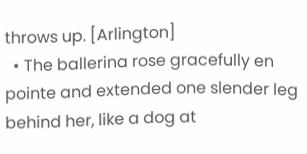throws up. [Arlington]
  • The ballerina rose gracefully en pointe and extended one slender leg behind her, like a dog at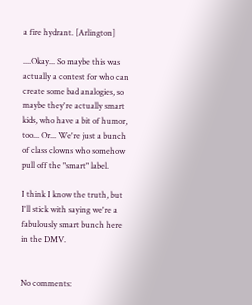a fire hydrant. [Arlington]

....Okay... So maybe this was actually a contest for who can create some bad analogies, so maybe they're actually smart kids, who have a bit of humor, too... Or... We're just a bunch of class clowns who somehow pull off the "smart" label.

I think I know the truth, but I'll stick with saying we're a fabulously smart bunch here in the DMV.


No comments: